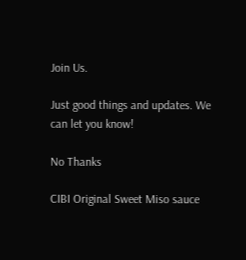Join Us.

Just good things and updates. We can let you know!

No Thanks

CIBI Original Sweet Miso sauce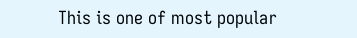This is one of most popular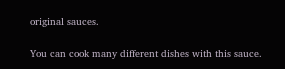original sauces.

You can cook many different dishes with this sauce.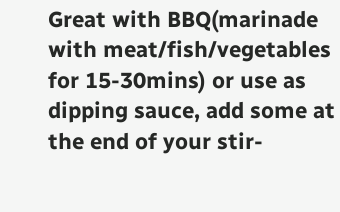Great with BBQ(marinade with meat/fish/vegetables for 15-30mins) or use as dipping sauce, add some at the end of your stir-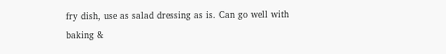fry dish, use as salad dressing as is. Can go well with baking &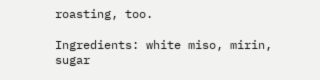roasting, too.

Ingredients: white miso, mirin, sugar